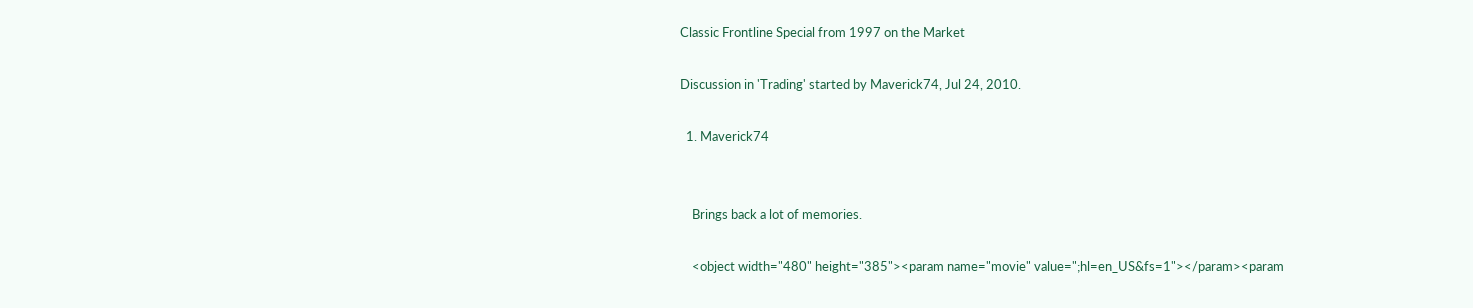Classic Frontline Special from 1997 on the Market

Discussion in 'Trading' started by Maverick74, Jul 24, 2010.

  1. Maverick74


    Brings back a lot of memories.

    <object width="480" height="385"><param name="movie" value=";hl=en_US&fs=1"></param><param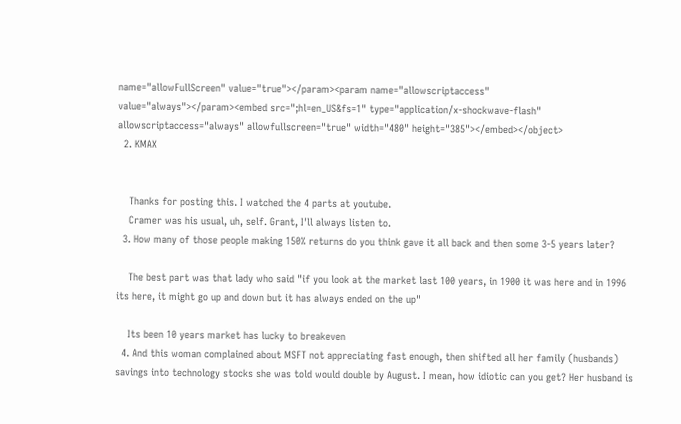name="allowFullScreen" value="true"></param><param name="allowscriptaccess" value="always"></param><embed src=";hl=en_US&fs=1" type="application/x-shockwave-flash" allowscriptaccess="always" allowfullscreen="true" width="480" height="385"></embed></object>
  2. KMAX


    Thanks for posting this. I watched the 4 parts at youtube.
    Cramer was his usual, uh, self. Grant, I'll always listen to.
  3. How many of those people making 150% returns do you think gave it all back and then some 3-5 years later?

    The best part was that lady who said "if you look at the market last 100 years, in 1900 it was here and in 1996 its here, it might go up and down but it has always ended on the up"

    Its been 10 years market has lucky to breakeven
  4. And this woman complained about MSFT not appreciating fast enough, then shifted all her family (husbands) savings into technology stocks she was told would double by August. I mean, how idiotic can you get? Her husband is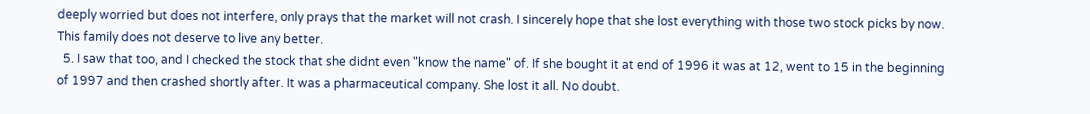deeply worried but does not interfere, only prays that the market will not crash. I sincerely hope that she lost everything with those two stock picks by now. This family does not deserve to live any better.
  5. I saw that too, and I checked the stock that she didnt even "know the name" of. If she bought it at end of 1996 it was at 12, went to 15 in the beginning of 1997 and then crashed shortly after. It was a pharmaceutical company. She lost it all. No doubt.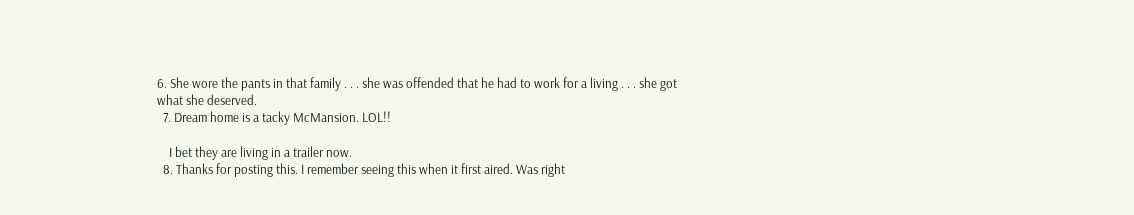6. She wore the pants in that family . . . she was offended that he had to work for a living . . . she got what she deserved.
  7. Dream home is a tacky McMansion. LOL!!

    I bet they are living in a trailer now.
  8. Thanks for posting this. I remember seeing this when it first aired. Was right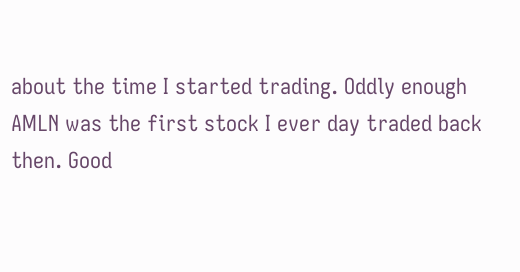about the time I started trading. Oddly enough AMLN was the first stock I ever day traded back then. Good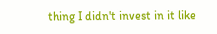thing I didn't invest in it like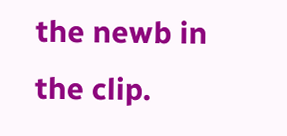the newb in the clip.